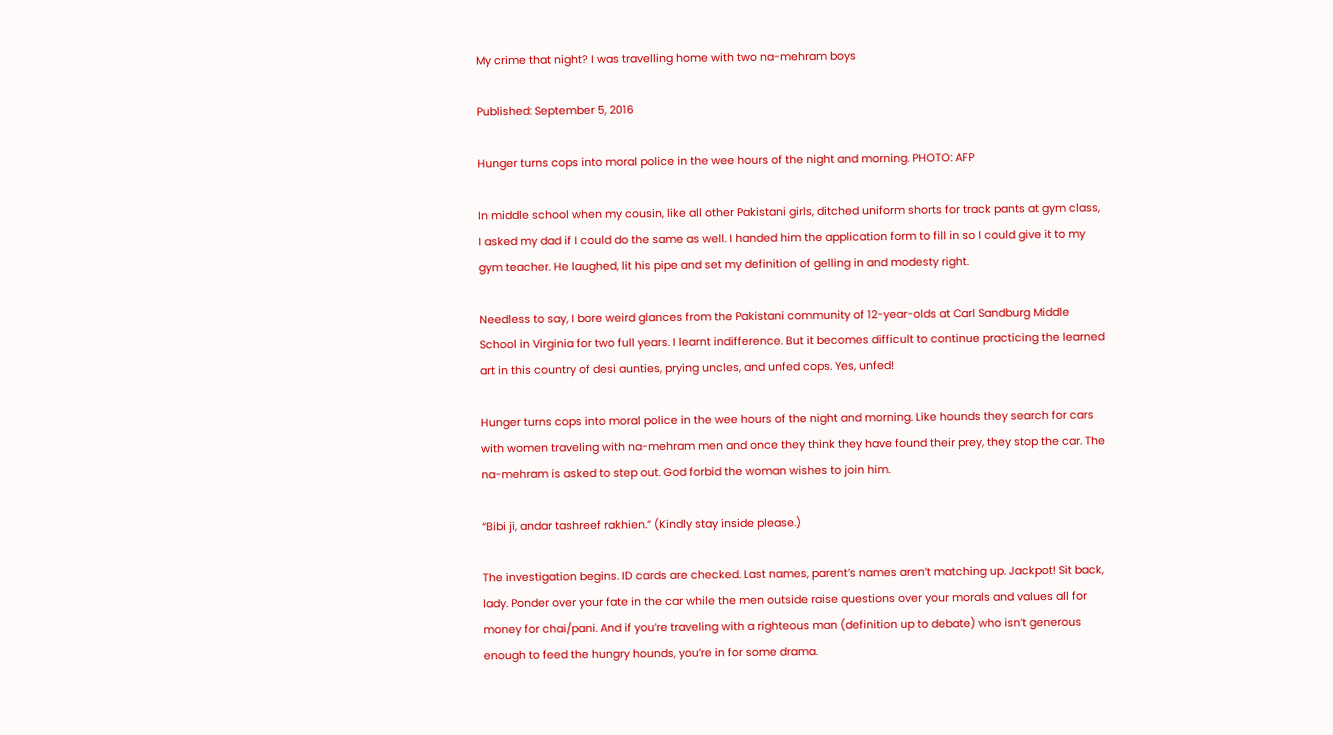My crime that night? I was travelling home with two na-mehram boys

Published: September 5, 2016

Hunger turns cops into moral police in the wee hours of the night and morning. PHOTO: AFP

In middle school when my cousin, like all other Pakistani girls, ditched uniform shorts for track pants at gym class, I asked my dad if I could do the same as well. I handed him the application form to fill in so I could give it to my gym teacher. He laughed, lit his pipe and set my definition of gelling in and modesty right.

Needless to say, I bore weird glances from the Pakistani community of 12-year-olds at Carl Sandburg Middle School in Virginia for two full years. I learnt indifference. But it becomes difficult to continue practicing the learned art in this country of desi aunties, prying uncles, and unfed cops. Yes, unfed!

Hunger turns cops into moral police in the wee hours of the night and morning. Like hounds they search for cars with women traveling with na-mehram men and once they think they have found their prey, they stop the car. The na-mehram is asked to step out. God forbid the woman wishes to join him.

“Bibi ji, andar tashreef rakhien.” (Kindly stay inside please.)

The investigation begins. ID cards are checked. Last names, parent’s names aren’t matching up. Jackpot! Sit back, lady. Ponder over your fate in the car while the men outside raise questions over your morals and values all for money for chai/pani. And if you’re traveling with a righteous man (definition up to debate) who isn’t generous enough to feed the hungry hounds, you’re in for some drama.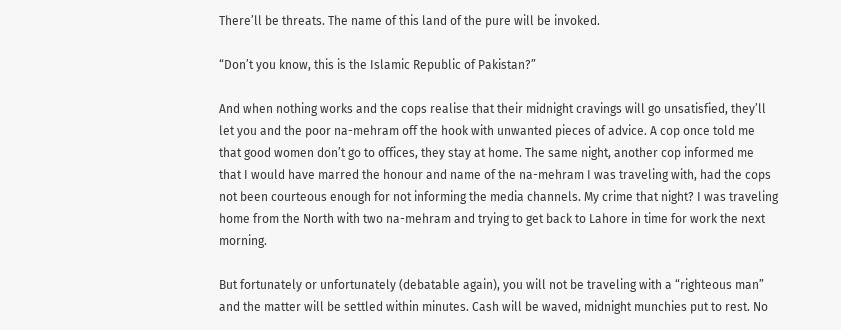There’ll be threats. The name of this land of the pure will be invoked.

“Don’t you know, this is the Islamic Republic of Pakistan?”

And when nothing works and the cops realise that their midnight cravings will go unsatisfied, they’ll let you and the poor na-mehram off the hook with unwanted pieces of advice. A cop once told me that good women don’t go to offices, they stay at home. The same night, another cop informed me that I would have marred the honour and name of the na-mehram I was traveling with, had the cops not been courteous enough for not informing the media channels. My crime that night? I was traveling home from the North with two na-mehram and trying to get back to Lahore in time for work the next morning.

But fortunately or unfortunately (debatable again), you will not be traveling with a “righteous man” and the matter will be settled within minutes. Cash will be waved, midnight munchies put to rest. No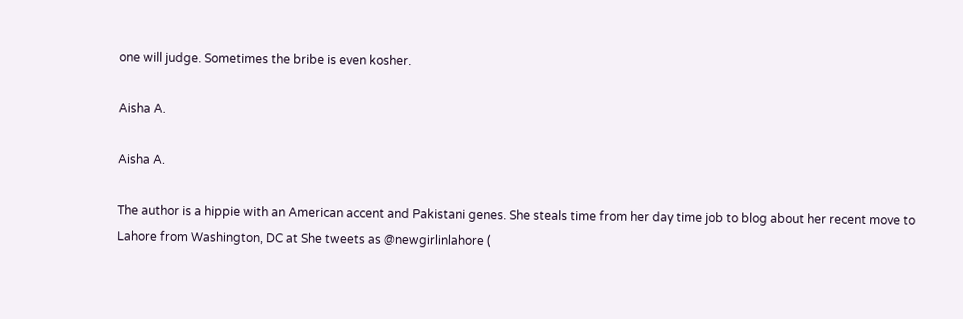one will judge. Sometimes the bribe is even kosher.

Aisha A.

Aisha A.

The author is a hippie with an American accent and Pakistani genes. She steals time from her day time job to blog about her recent move to Lahore from Washington, DC at She tweets as @newgirlinlahore (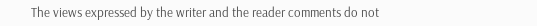The views expressed by the writer and the reader comments do not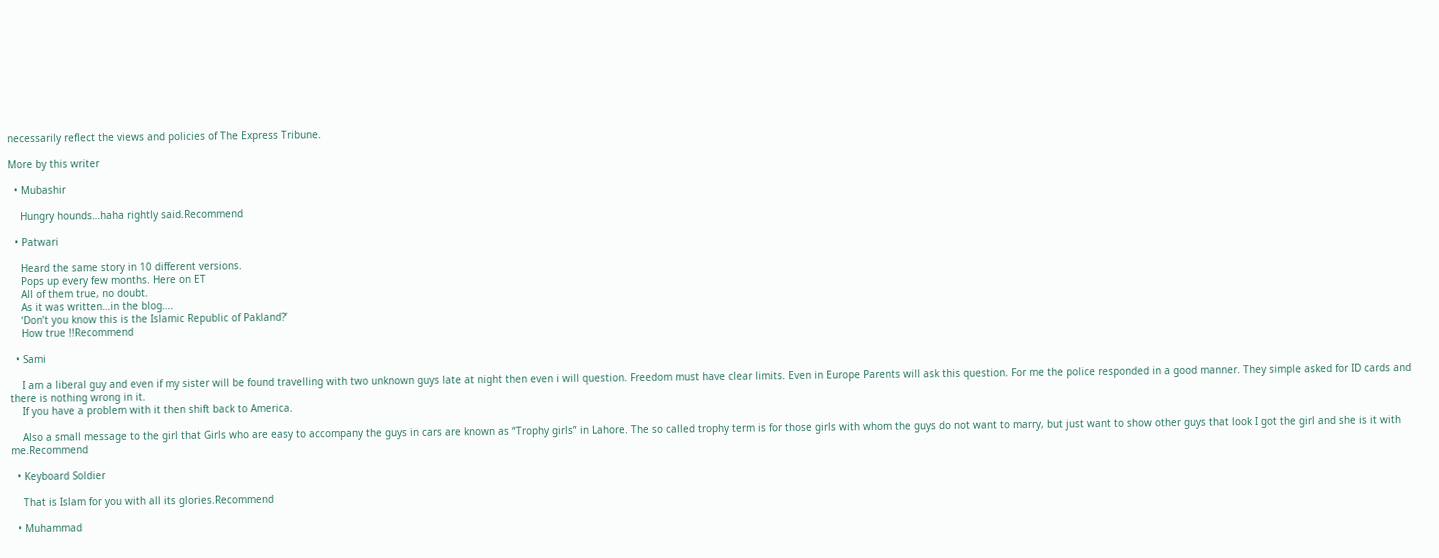necessarily reflect the views and policies of The Express Tribune.

More by this writer

  • Mubashir

    Hungry hounds…haha rightly said.Recommend

  • Patwari

    Heard the same story in 10 different versions.
    Pops up every few months. Here on ET
    All of them true, no doubt.
    As it was written…in the blog….
    ‘Don’t you know this is the Islamic Republic of Pakland?’
    How true !!Recommend

  • Sami

    I am a liberal guy and even if my sister will be found travelling with two unknown guys late at night then even i will question. Freedom must have clear limits. Even in Europe Parents will ask this question. For me the police responded in a good manner. They simple asked for ID cards and there is nothing wrong in it.
    If you have a problem with it then shift back to America.

    Also a small message to the girl that Girls who are easy to accompany the guys in cars are known as “Trophy girls” in Lahore. The so called trophy term is for those girls with whom the guys do not want to marry, but just want to show other guys that look I got the girl and she is it with me.Recommend

  • Keyboard Soldier

    That is Islam for you with all its glories.Recommend

  • Muhammad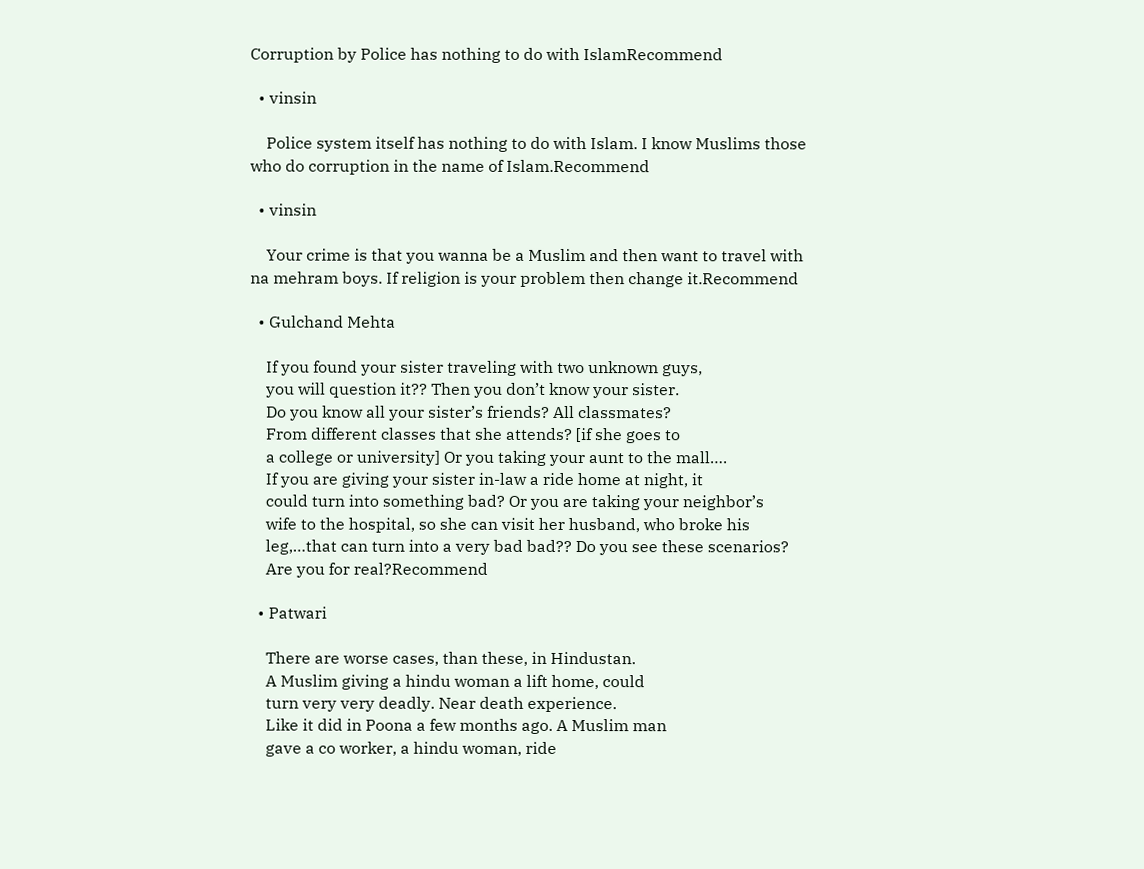Corruption by Police has nothing to do with IslamRecommend

  • vinsin

    Police system itself has nothing to do with Islam. I know Muslims those who do corruption in the name of Islam.Recommend

  • vinsin

    Your crime is that you wanna be a Muslim and then want to travel with na mehram boys. If religion is your problem then change it.Recommend

  • Gulchand Mehta

    If you found your sister traveling with two unknown guys,
    you will question it?? Then you don’t know your sister.
    Do you know all your sister’s friends? All classmates?
    From different classes that she attends? [if she goes to
    a college or university] Or you taking your aunt to the mall….
    If you are giving your sister in-law a ride home at night, it
    could turn into something bad? Or you are taking your neighbor’s
    wife to the hospital, so she can visit her husband, who broke his
    leg,…that can turn into a very bad bad?? Do you see these scenarios?
    Are you for real?Recommend

  • Patwari

    There are worse cases, than these, in Hindustan.
    A Muslim giving a hindu woman a lift home, could
    turn very very deadly. Near death experience.
    Like it did in Poona a few months ago. A Muslim man
    gave a co worker, a hindu woman, ride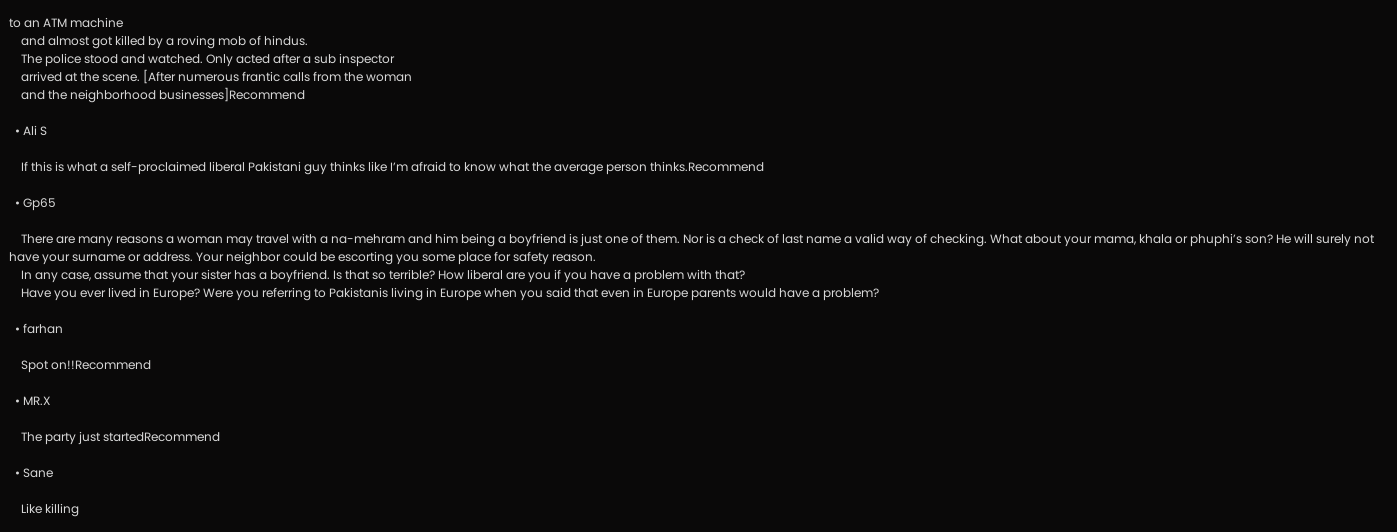to an ATM machine
    and almost got killed by a roving mob of hindus.
    The police stood and watched. Only acted after a sub inspector
    arrived at the scene. [After numerous frantic calls from the woman
    and the neighborhood businesses]Recommend

  • Ali S

    If this is what a self-proclaimed liberal Pakistani guy thinks like I’m afraid to know what the average person thinks.Recommend

  • Gp65

    There are many reasons a woman may travel with a na-mehram and him being a boyfriend is just one of them. Nor is a check of last name a valid way of checking. What about your mama, khala or phuphi’s son? He will surely not have your surname or address. Your neighbor could be escorting you some place for safety reason.
    In any case, assume that your sister has a boyfriend. Is that so terrible? How liberal are you if you have a problem with that?
    Have you ever lived in Europe? Were you referring to Pakistanis living in Europe when you said that even in Europe parents would have a problem?

  • farhan

    Spot on!!Recommend

  • MR.X

    The party just startedRecommend

  • Sane

    Like killing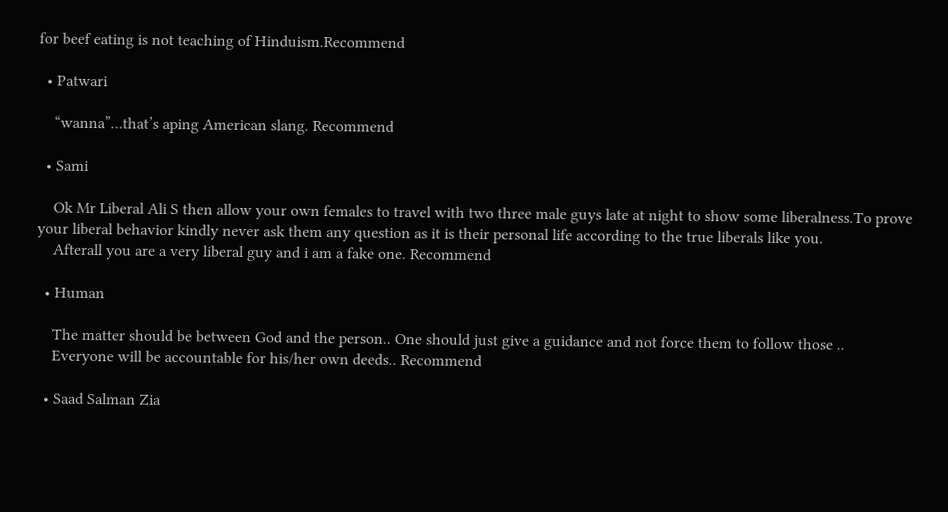for beef eating is not teaching of Hinduism.Recommend

  • Patwari

    “wanna”…that’s aping American slang. Recommend

  • Sami

    Ok Mr Liberal Ali S then allow your own females to travel with two three male guys late at night to show some liberalness.To prove your liberal behavior kindly never ask them any question as it is their personal life according to the true liberals like you.
    Afterall you are a very liberal guy and i am a fake one. Recommend

  • Human

    The matter should be between God and the person.. One should just give a guidance and not force them to follow those ..
    Everyone will be accountable for his/her own deeds.. Recommend

  • Saad Salman Zia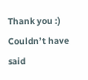Thank you :) Couldn’t have said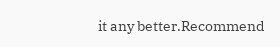it any better.Recommend